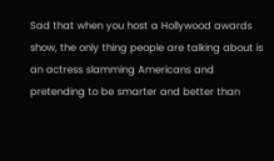Sad that when you host a Hollywood awards show, the only thing people are talking about is an actress slamming Americans and pretending to be smarter and better than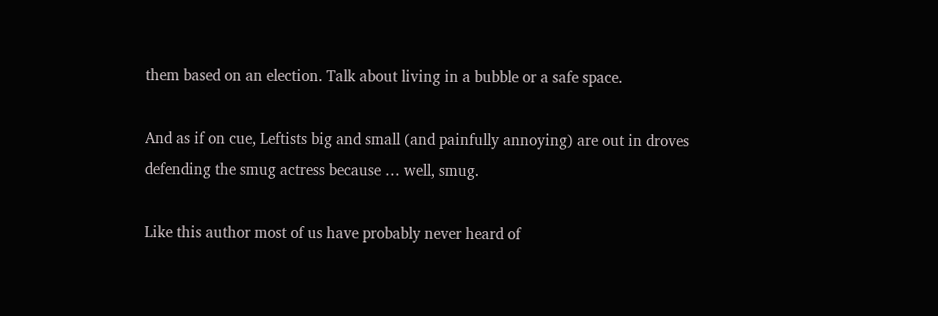them based on an election. Talk about living in a bubble or a safe space.

And as if on cue, Leftists big and small (and painfully annoying) are out in droves defending the smug actress because … well, smug.

Like this author most of us have probably never heard of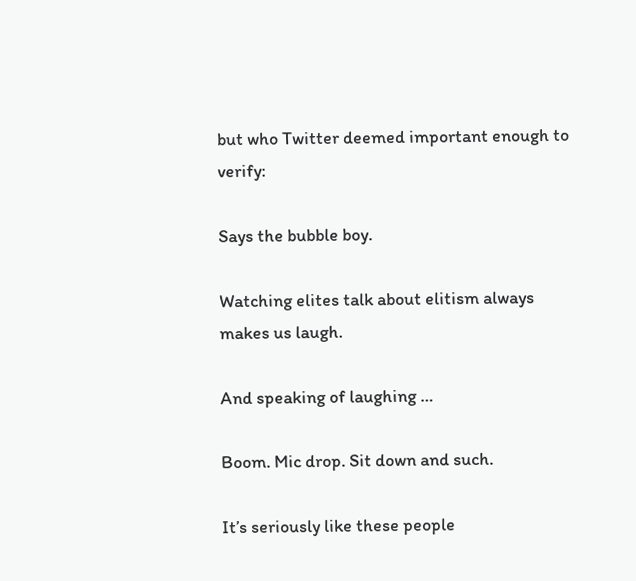but who Twitter deemed important enough to verify:

Says the bubble boy.

Watching elites talk about elitism always makes us laugh.

And speaking of laughing …

Boom. Mic drop. Sit down and such.

It’s seriously like these people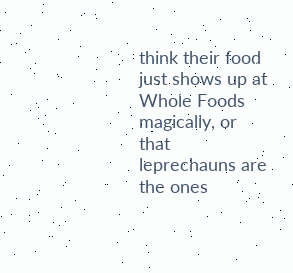think their food just shows up at Whole Foods magically, or that leprechauns are the ones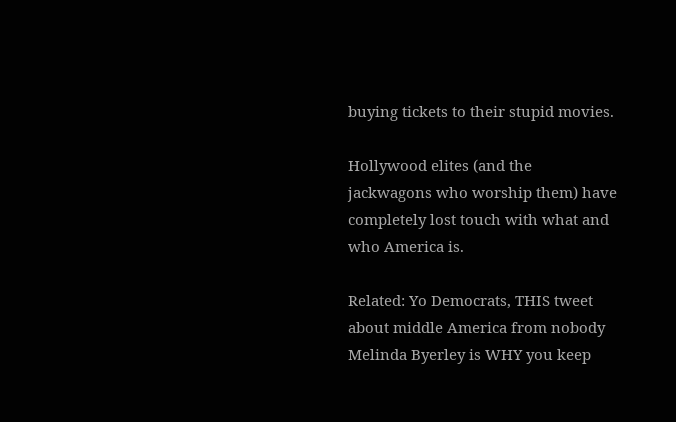buying tickets to their stupid movies.

Hollywood elites (and the jackwagons who worship them) have completely lost touch with what and who America is.

Related: Yo Democrats, THIS tweet about middle America from nobody Melinda Byerley is WHY you keep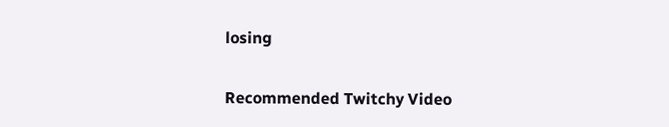losing

Recommended Twitchy Video